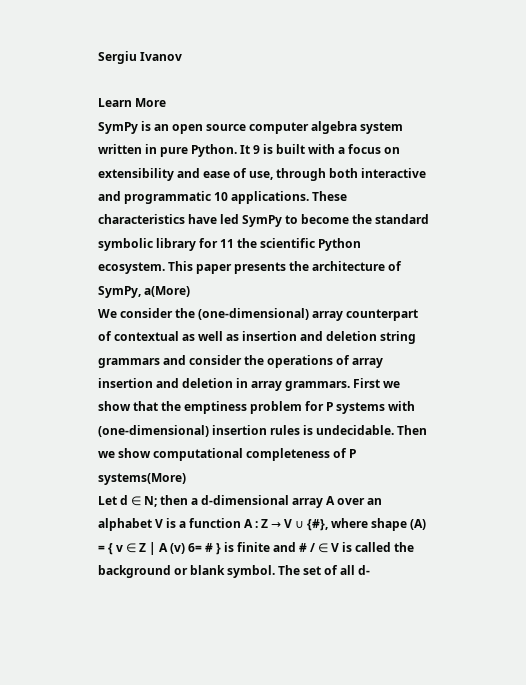Sergiu Ivanov

Learn More
SymPy is an open source computer algebra system written in pure Python. It 9 is built with a focus on extensibility and ease of use, through both interactive and programmatic 10 applications. These characteristics have led SymPy to become the standard symbolic library for 11 the scientific Python ecosystem. This paper presents the architecture of SymPy, a(More)
We consider the (one-dimensional) array counterpart of contextual as well as insertion and deletion string grammars and consider the operations of array insertion and deletion in array grammars. First we show that the emptiness problem for P systems with (one-dimensional) insertion rules is undecidable. Then we show computational completeness of P systems(More)
Let d ∈ N; then a d-dimensional array A over an alphabet V is a function A : Z → V ∪ {#}, where shape (A) = { v ∈ Z | A (v) 6= # } is finite and # / ∈ V is called the background or blank symbol. The set of all d-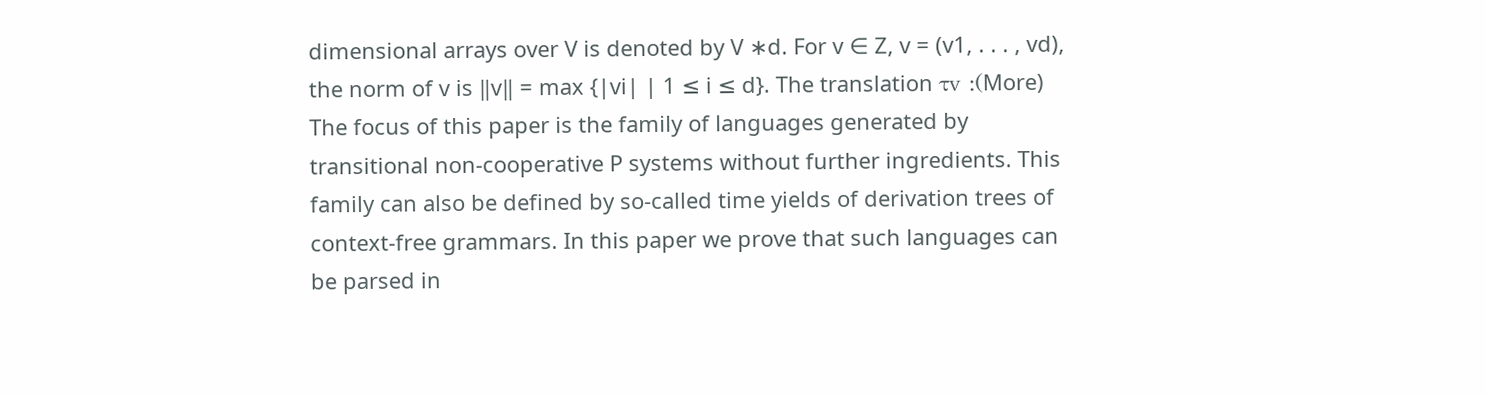dimensional arrays over V is denoted by V ∗d. For v ∈ Z, v = (v1, . . . , vd), the norm of v is ‖v‖ = max {|vi| | 1 ≤ i ≤ d}. The translation τv :(More)
The focus of this paper is the family of languages generated by transitional non-cooperative P systems without further ingredients. This family can also be defined by so-called time yields of derivation trees of context-free grammars. In this paper we prove that such languages can be parsed in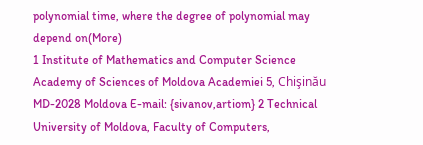polynomial time, where the degree of polynomial may depend on(More)
1 Institute of Mathematics and Computer Science Academy of Sciences of Moldova Academiei 5, Chişinău MD-2028 Moldova E-mail: {sivanov,artiom} 2 Technical University of Moldova, Faculty of Computers,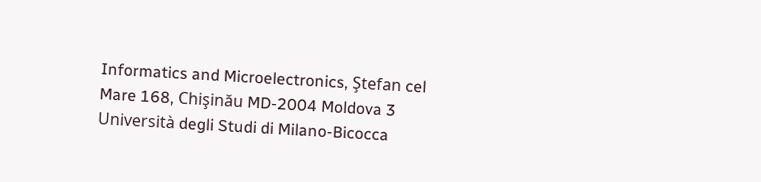Informatics and Microelectronics, Ştefan cel Mare 168, Chişinău MD-2004 Moldova 3 Università degli Studi di Milano-Bicocca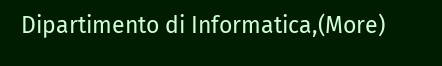Dipartimento di Informatica,(More)